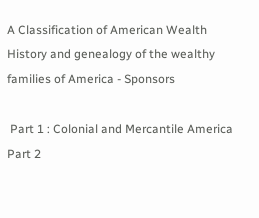A Classification of American Wealth
History and genealogy of the wealthy families of America - Sponsors

 Part 1 : Colonial and Mercantile America  Part 2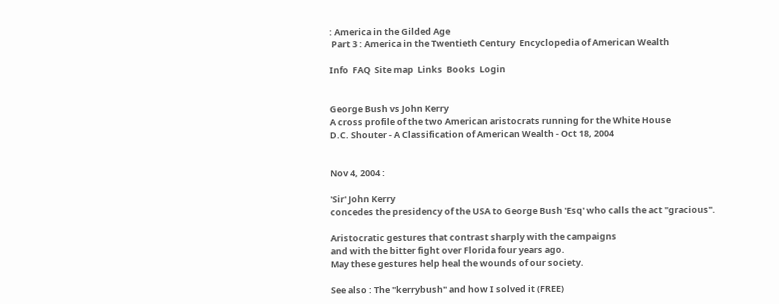: America in the Gilded Age
 Part 3 : America in the Twentieth Century  Encyclopedia of American Wealth

Info  FAQ  Site map  Links  Books  Login


George Bush vs John Kerry
A cross profile of the two American aristocrats running for the White House
D.C. Shouter - A Classification of American Wealth - Oct 18, 2004


Nov 4, 2004 :

'Sir' John Kerry
concedes the presidency of the USA to George Bush 'Esq' who calls the act "gracious".

Aristocratic gestures that contrast sharply with the campaigns
and with the bitter fight over Florida four years ago.
May these gestures help heal the wounds of our society.

See also : The "kerrybush" and how I solved it (FREE)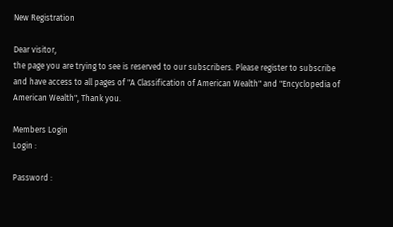New Registration

Dear visitor,
the page you are trying to see is reserved to our subscribers. Please register to subscribe and have access to all pages of "A Classification of American Wealth" and "Encyclopedia of American Wealth", Thank you.

Members Login
Login :

Password :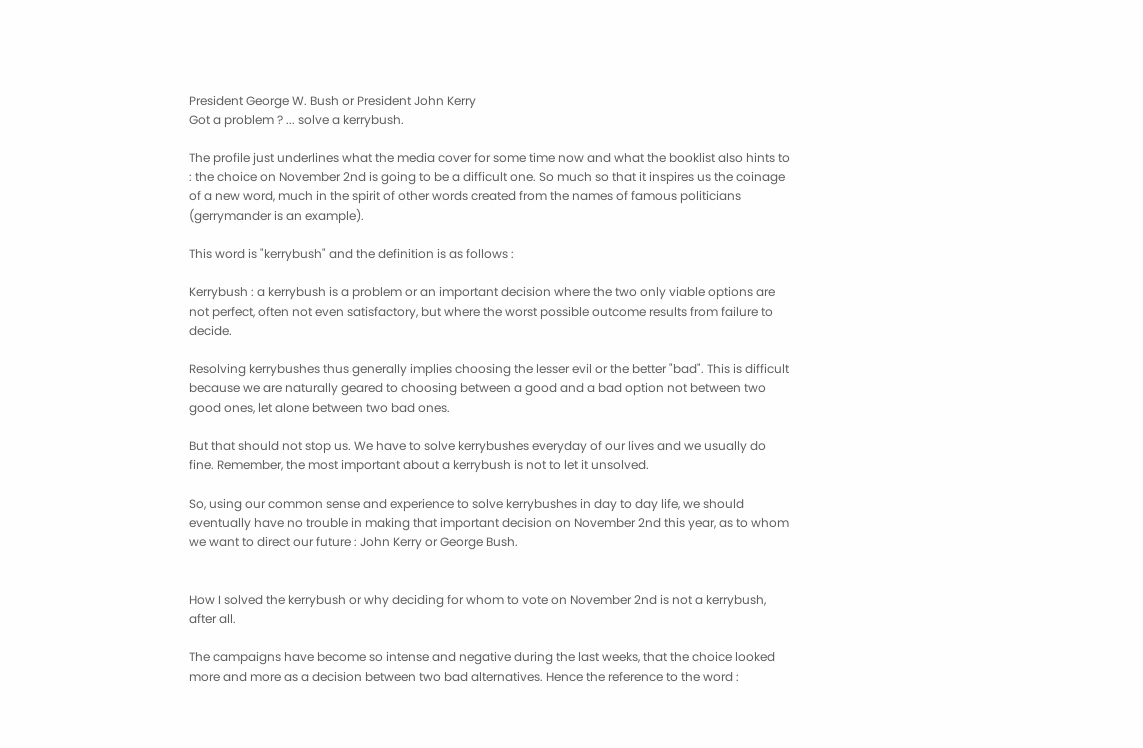President George W. Bush or President John Kerry
Got a problem ? ... solve a kerrybush.

The profile just underlines what the media cover for some time now and what the booklist also hints to : the choice on November 2nd is going to be a difficult one. So much so that it inspires us the coinage of a new word, much in the spirit of other words created from the names of famous politicians (gerrymander is an example).

This word is "kerrybush" and the definition is as follows :

Kerrybush : a kerrybush is a problem or an important decision where the two only viable options are not perfect, often not even satisfactory, but where the worst possible outcome results from failure to decide.

Resolving kerrybushes thus generally implies choosing the lesser evil or the better "bad". This is difficult because we are naturally geared to choosing between a good and a bad option not between two good ones, let alone between two bad ones.

But that should not stop us. We have to solve kerrybushes everyday of our lives and we usually do fine. Remember, the most important about a kerrybush is not to let it unsolved.

So, using our common sense and experience to solve kerrybushes in day to day life, we should eventually have no trouble in making that important decision on November 2nd this year, as to whom we want to direct our future : John Kerry or George Bush.


How I solved the kerrybush or why deciding for whom to vote on November 2nd is not a kerrybush, after all.

The campaigns have become so intense and negative during the last weeks, that the choice looked more and more as a decision between two bad alternatives. Hence the reference to the word :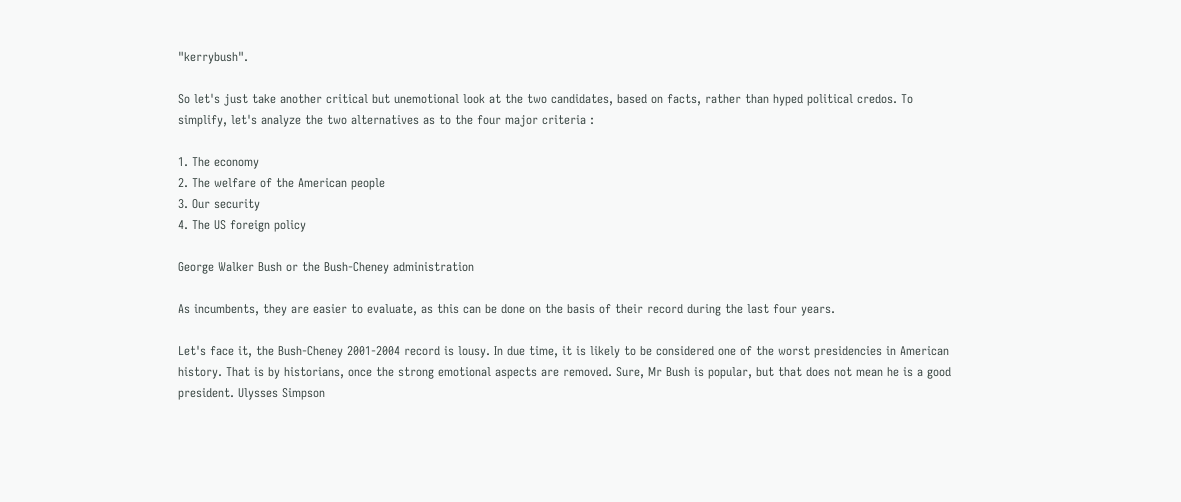"kerrybush".

So let's just take another critical but unemotional look at the two candidates, based on facts, rather than hyped political credos. To simplify, let's analyze the two alternatives as to the four major criteria :

1. The economy
2. The welfare of the American people
3. Our security
4. The US foreign policy

George Walker Bush or the Bush-Cheney administration

As incumbents, they are easier to evaluate, as this can be done on the basis of their record during the last four years.

Let's face it, the Bush-Cheney 2001-2004 record is lousy. In due time, it is likely to be considered one of the worst presidencies in American history. That is by historians, once the strong emotional aspects are removed. Sure, Mr Bush is popular, but that does not mean he is a good president. Ulysses Simpson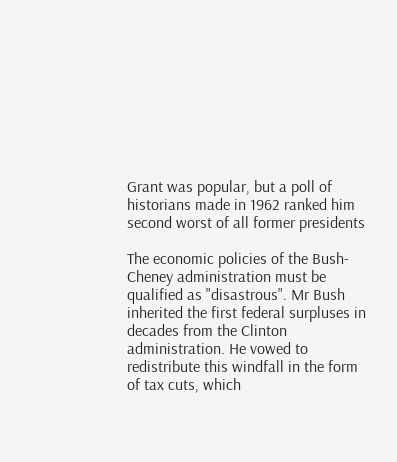Grant was popular, but a poll of historians made in 1962 ranked him second worst of all former presidents

The economic policies of the Bush-Cheney administration must be qualified as "disastrous". Mr Bush inherited the first federal surpluses in decades from the Clinton administration. He vowed to redistribute this windfall in the form of tax cuts, which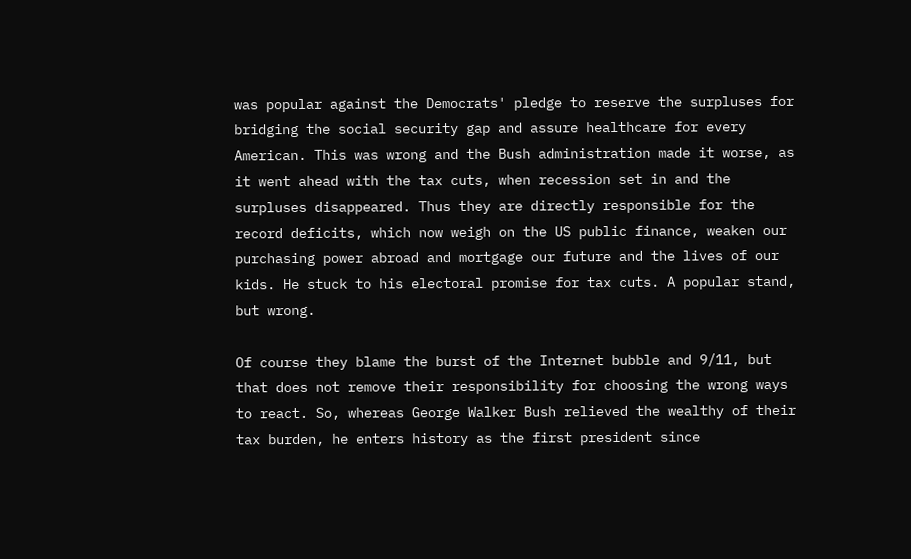was popular against the Democrats' pledge to reserve the surpluses for bridging the social security gap and assure healthcare for every American. This was wrong and the Bush administration made it worse, as it went ahead with the tax cuts, when recession set in and the surpluses disappeared. Thus they are directly responsible for the record deficits, which now weigh on the US public finance, weaken our purchasing power abroad and mortgage our future and the lives of our kids. He stuck to his electoral promise for tax cuts. A popular stand, but wrong.

Of course they blame the burst of the Internet bubble and 9/11, but that does not remove their responsibility for choosing the wrong ways to react. So, whereas George Walker Bush relieved the wealthy of their tax burden, he enters history as the first president since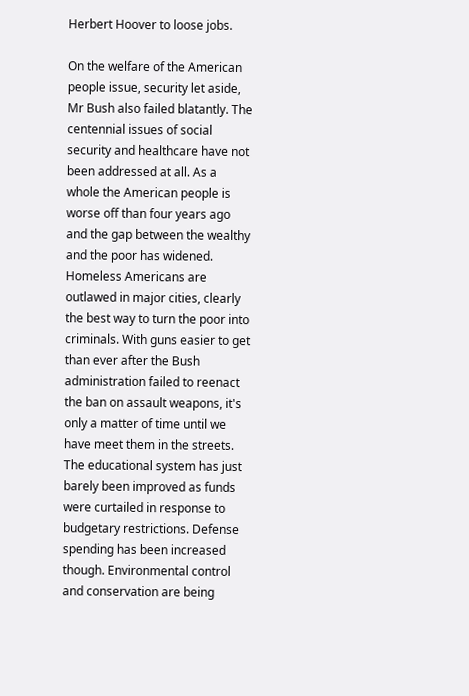Herbert Hoover to loose jobs.

On the welfare of the American people issue, security let aside, Mr Bush also failed blatantly. The centennial issues of social security and healthcare have not been addressed at all. As a whole the American people is worse off than four years ago and the gap between the wealthy and the poor has widened. Homeless Americans are outlawed in major cities, clearly the best way to turn the poor into criminals. With guns easier to get than ever after the Bush administration failed to reenact the ban on assault weapons, it's only a matter of time until we have meet them in the streets. The educational system has just barely been improved as funds were curtailed in response to budgetary restrictions. Defense spending has been increased though. Environmental control and conservation are being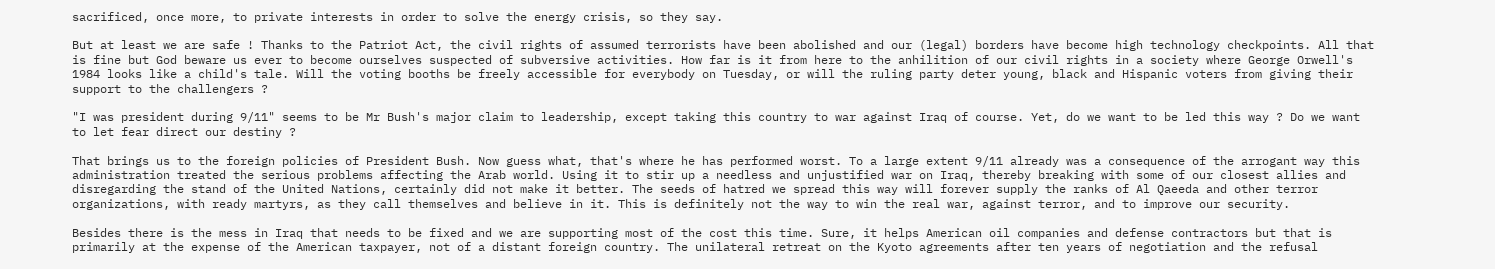sacrificed, once more, to private interests in order to solve the energy crisis, so they say.

But at least we are safe ! Thanks to the Patriot Act, the civil rights of assumed terrorists have been abolished and our (legal) borders have become high technology checkpoints. All that is fine but God beware us ever to become ourselves suspected of subversive activities. How far is it from here to the anhilition of our civil rights in a society where George Orwell's 1984 looks like a child's tale. Will the voting booths be freely accessible for everybody on Tuesday, or will the ruling party deter young, black and Hispanic voters from giving their support to the challengers ?

"I was president during 9/11" seems to be Mr Bush's major claim to leadership, except taking this country to war against Iraq of course. Yet, do we want to be led this way ? Do we want to let fear direct our destiny ?

That brings us to the foreign policies of President Bush. Now guess what, that's where he has performed worst. To a large extent 9/11 already was a consequence of the arrogant way this administration treated the serious problems affecting the Arab world. Using it to stir up a needless and unjustified war on Iraq, thereby breaking with some of our closest allies and disregarding the stand of the United Nations, certainly did not make it better. The seeds of hatred we spread this way will forever supply the ranks of Al Qaeeda and other terror organizations, with ready martyrs, as they call themselves and believe in it. This is definitely not the way to win the real war, against terror, and to improve our security.

Besides there is the mess in Iraq that needs to be fixed and we are supporting most of the cost this time. Sure, it helps American oil companies and defense contractors but that is primarily at the expense of the American taxpayer, not of a distant foreign country. The unilateral retreat on the Kyoto agreements after ten years of negotiation and the refusal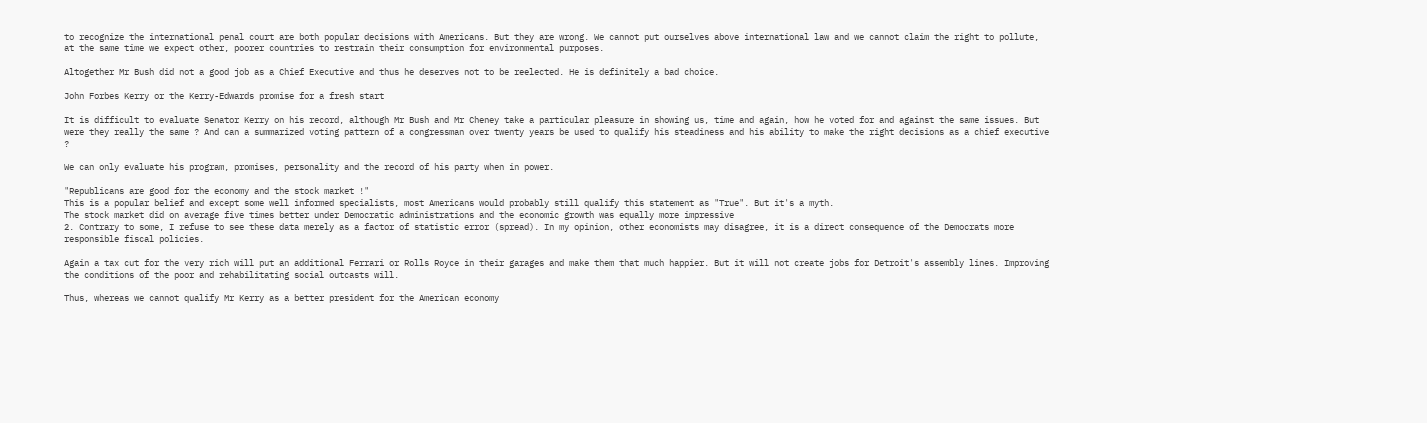to recognize the international penal court are both popular decisions with Americans. But they are wrong. We cannot put ourselves above international law and we cannot claim the right to pollute, at the same time we expect other, poorer countries to restrain their consumption for environmental purposes.

Altogether Mr Bush did not a good job as a Chief Executive and thus he deserves not to be reelected. He is definitely a bad choice.

John Forbes Kerry or the Kerry-Edwards promise for a fresh start

It is difficult to evaluate Senator Kerry on his record, although Mr Bush and Mr Cheney take a particular pleasure in showing us, time and again, how he voted for and against the same issues. But were they really the same ? And can a summarized voting pattern of a congressman over twenty years be used to qualify his steadiness and his ability to make the right decisions as a chief executive ?

We can only evaluate his program, promises, personality and the record of his party when in power.

"Republicans are good for the economy and the stock market !"
This is a popular belief and except some well informed specialists, most Americans would probably still qualify this statement as "True". But it's a myth.
The stock market did on average five times better under Democratic administrations and the economic growth was equally more impressive
2. Contrary to some, I refuse to see these data merely as a factor of statistic error (spread). In my opinion, other economists may disagree, it is a direct consequence of the Democrats more responsible fiscal policies.

Again a tax cut for the very rich will put an additional Ferrari or Rolls Royce in their garages and make them that much happier. But it will not create jobs for Detroit's assembly lines. Improving the conditions of the poor and rehabilitating social outcasts will.

Thus, whereas we cannot qualify Mr Kerry as a better president for the American economy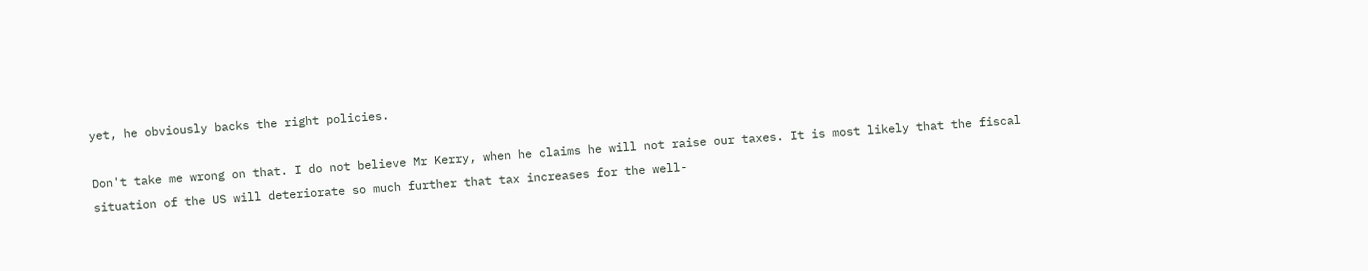yet, he obviously backs the right policies.

Don't take me wrong on that. I do not believe Mr Kerry, when he claims he will not raise our taxes. It is most likely that the fiscal situation of the US will deteriorate so much further that tax increases for the well-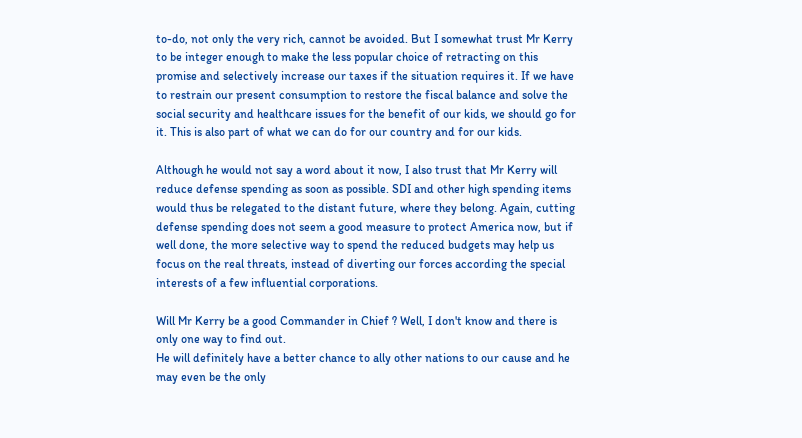to-do, not only the very rich, cannot be avoided. But I somewhat trust Mr Kerry to be integer enough to make the less popular choice of retracting on this promise and selectively increase our taxes if the situation requires it. If we have to restrain our present consumption to restore the fiscal balance and solve the social security and healthcare issues for the benefit of our kids, we should go for it. This is also part of what we can do for our country and for our kids.

Although he would not say a word about it now, I also trust that Mr Kerry will reduce defense spending as soon as possible. SDI and other high spending items would thus be relegated to the distant future, where they belong. Again, cutting defense spending does not seem a good measure to protect America now, but if well done, the more selective way to spend the reduced budgets may help us focus on the real threats, instead of diverting our forces according the special interests of a few influential corporations.

Will Mr Kerry be a good Commander in Chief ? Well, I don't know and there is only one way to find out.
He will definitely have a better chance to ally other nations to our cause and he may even be the only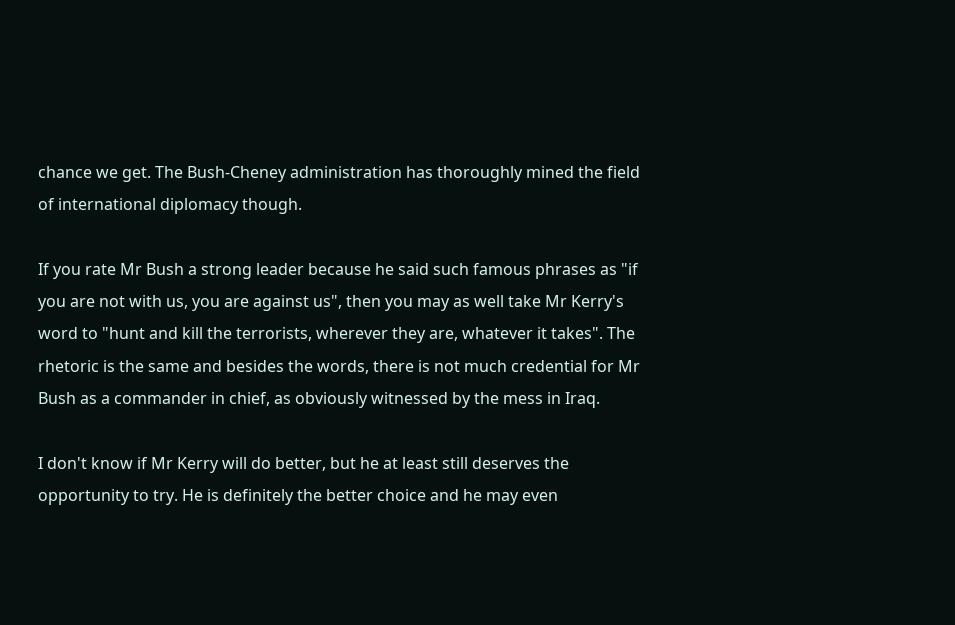chance we get. The Bush-Cheney administration has thoroughly mined the field of international diplomacy though.

If you rate Mr Bush a strong leader because he said such famous phrases as "if you are not with us, you are against us", then you may as well take Mr Kerry's word to "hunt and kill the terrorists, wherever they are, whatever it takes". The rhetoric is the same and besides the words, there is not much credential for Mr Bush as a commander in chief, as obviously witnessed by the mess in Iraq.

I don't know if Mr Kerry will do better, but he at least still deserves the opportunity to try. He is definitely the better choice and he may even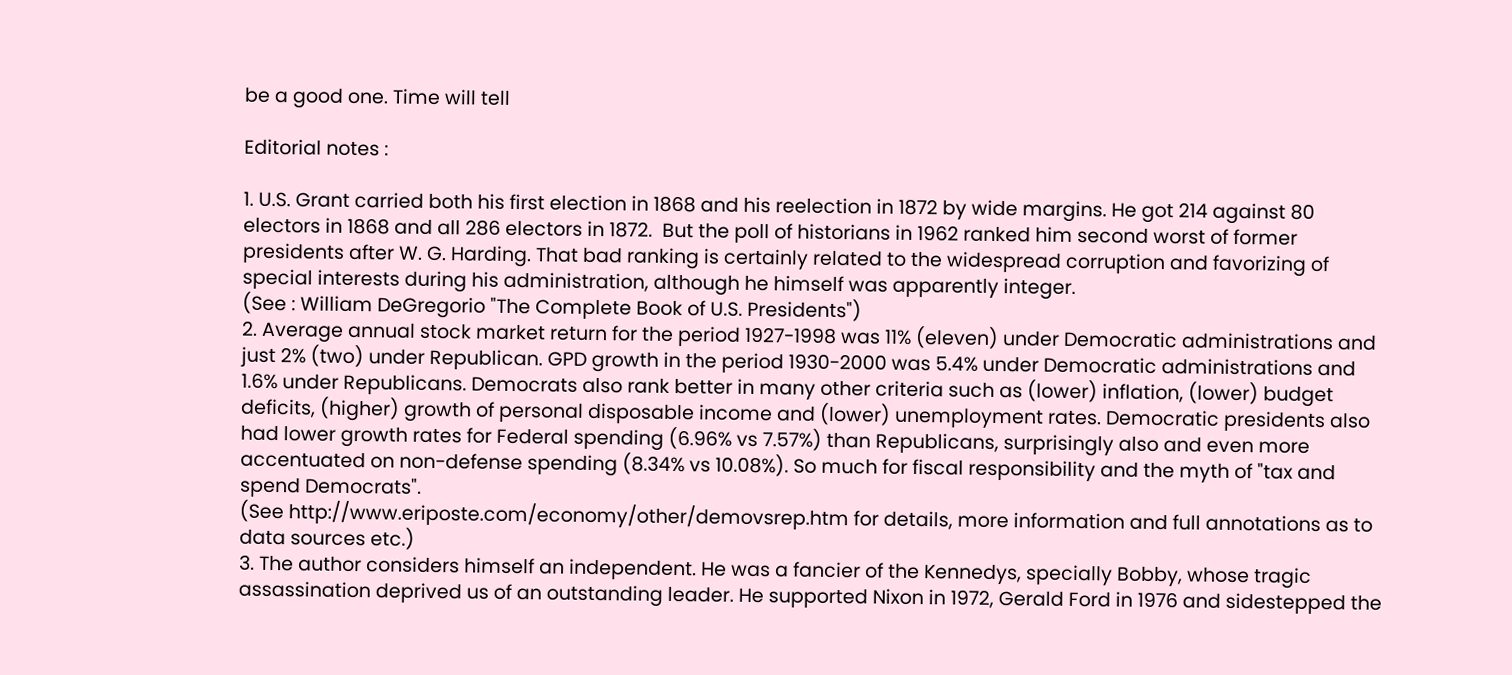be a good one. Time will tell

Editorial notes :

1. U.S. Grant carried both his first election in 1868 and his reelection in 1872 by wide margins. He got 214 against 80 electors in 1868 and all 286 electors in 1872.  But the poll of historians in 1962 ranked him second worst of former presidents after W. G. Harding. That bad ranking is certainly related to the widespread corruption and favorizing of special interests during his administration, although he himself was apparently integer.
(See : William DeGregorio "The Complete Book of U.S. Presidents")
2. Average annual stock market return for the period 1927-1998 was 11% (eleven) under Democratic administrations and just 2% (two) under Republican. GPD growth in the period 1930-2000 was 5.4% under Democratic administrations and 1.6% under Republicans. Democrats also rank better in many other criteria such as (lower) inflation, (lower) budget deficits, (higher) growth of personal disposable income and (lower) unemployment rates. Democratic presidents also had lower growth rates for Federal spending (6.96% vs 7.57%) than Republicans, surprisingly also and even more accentuated on non-defense spending (8.34% vs 10.08%). So much for fiscal responsibility and the myth of "tax and spend Democrats".
(See http://www.eriposte.com/economy/other/demovsrep.htm for details, more information and full annotations as to data sources etc.)
3. The author considers himself an independent. He was a fancier of the Kennedys, specially Bobby, whose tragic assassination deprived us of an outstanding leader. He supported Nixon in 1972, Gerald Ford in 1976 and sidestepped the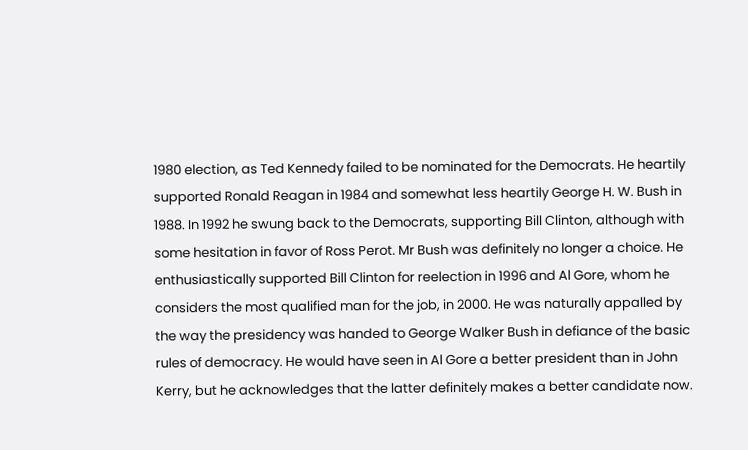1980 election, as Ted Kennedy failed to be nominated for the Democrats. He heartily supported Ronald Reagan in 1984 and somewhat less heartily George H. W. Bush in 1988. In 1992 he swung back to the Democrats, supporting Bill Clinton, although with some hesitation in favor of Ross Perot. Mr Bush was definitely no longer a choice. He enthusiastically supported Bill Clinton for reelection in 1996 and Al Gore, whom he considers the most qualified man for the job, in 2000. He was naturally appalled by the way the presidency was handed to George Walker Bush in defiance of the basic rules of democracy. He would have seen in Al Gore a better president than in John Kerry, but he acknowledges that the latter definitely makes a better candidate now.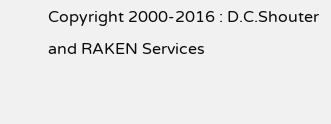Copyright 2000-2016 : D.C.Shouter and RAKEN Services